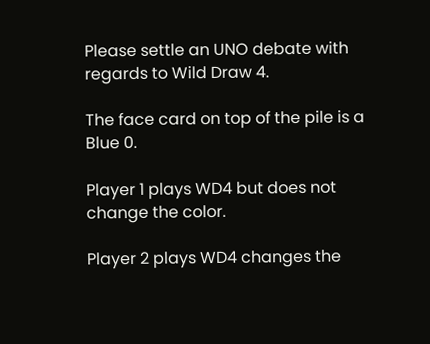Please settle an UNO debate with regards to Wild Draw 4.

The face card on top of the pile is a Blue 0.

Player 1 plays WD4 but does not change the color.

Player 2 plays WD4 changes the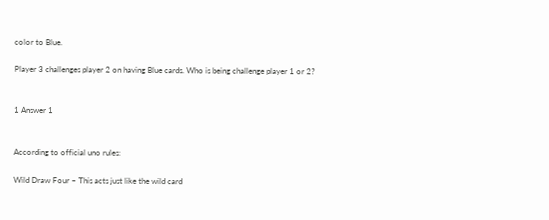color to Blue.

Player 3 challenges player 2 on having Blue cards. Who is being challenge player 1 or 2?


1 Answer 1


According to official uno rules:

Wild Draw Four – This acts just like the wild card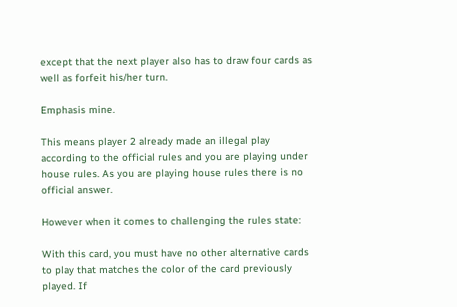except that the next player also has to draw four cards as well as forfeit his/her turn.

Emphasis mine.

This means player 2 already made an illegal play according to the official rules and you are playing under house rules. As you are playing house rules there is no official answer.

However when it comes to challenging the rules state:

With this card, you must have no other alternative cards to play that matches the color of the card previously played. If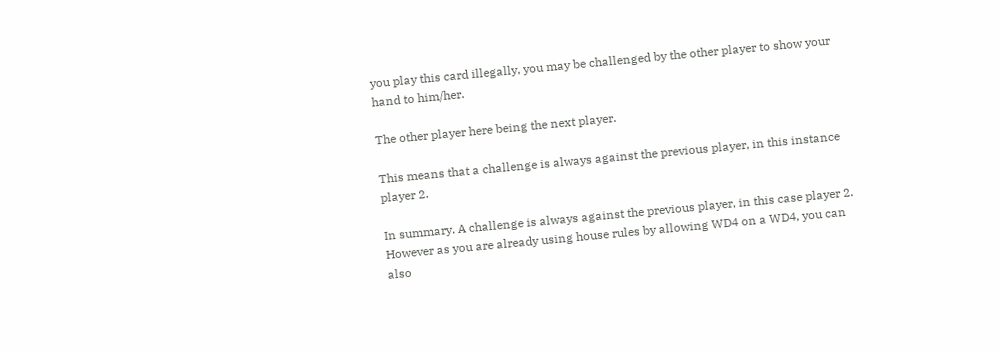you play this card illegally, you may be challenged by the other player to show your hand to him/her.

The other player here being the next player.

This means that a challenge is always against the previous player, in this instance player 2.

In summary. A challenge is always against the previous player, in this case player 2. However as you are already using house rules by allowing WD4 on a WD4, you can also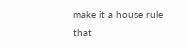make it a house rule that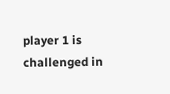player 1 is challenged in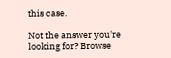this case.

Not the answer you're looking for? Browse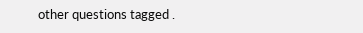other questions tagged .